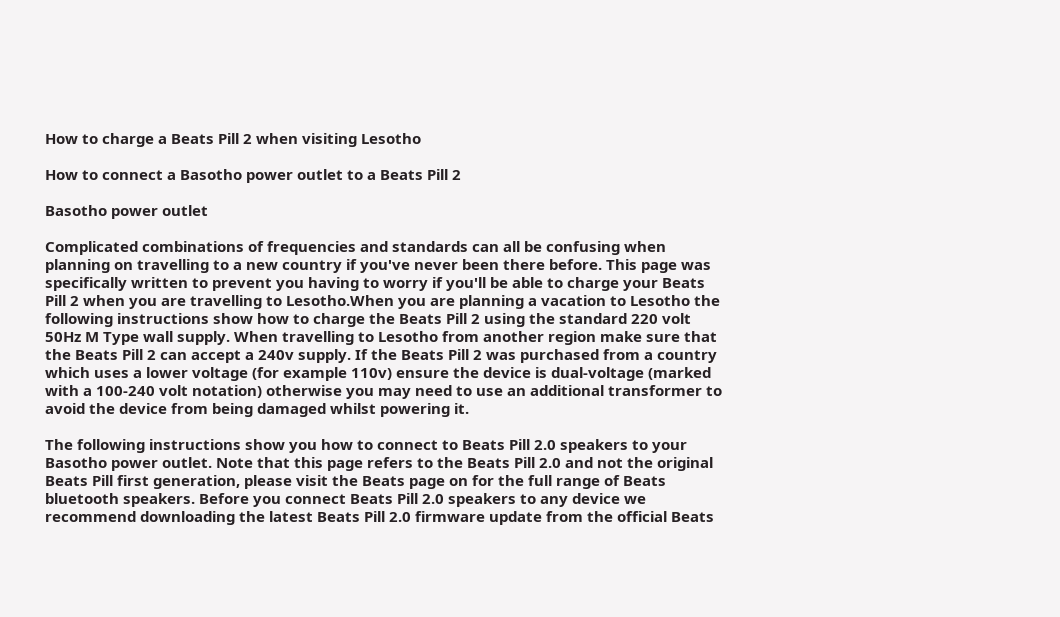How to charge a Beats Pill 2 when visiting Lesotho

How to connect a Basotho power outlet to a Beats Pill 2

Basotho power outlet

Complicated combinations of frequencies and standards can all be confusing when planning on travelling to a new country if you've never been there before. This page was specifically written to prevent you having to worry if you'll be able to charge your Beats Pill 2 when you are travelling to Lesotho.When you are planning a vacation to Lesotho the following instructions show how to charge the Beats Pill 2 using the standard 220 volt 50Hz M Type wall supply. When travelling to Lesotho from another region make sure that the Beats Pill 2 can accept a 240v supply. If the Beats Pill 2 was purchased from a country which uses a lower voltage (for example 110v) ensure the device is dual-voltage (marked with a 100-240 volt notation) otherwise you may need to use an additional transformer to avoid the device from being damaged whilst powering it.

The following instructions show you how to connect to Beats Pill 2.0 speakers to your Basotho power outlet. Note that this page refers to the Beats Pill 2.0 and not the original Beats Pill first generation, please visit the Beats page on for the full range of Beats bluetooth speakers. Before you connect Beats Pill 2.0 speakers to any device we recommend downloading the latest Beats Pill 2.0 firmware update from the official Beats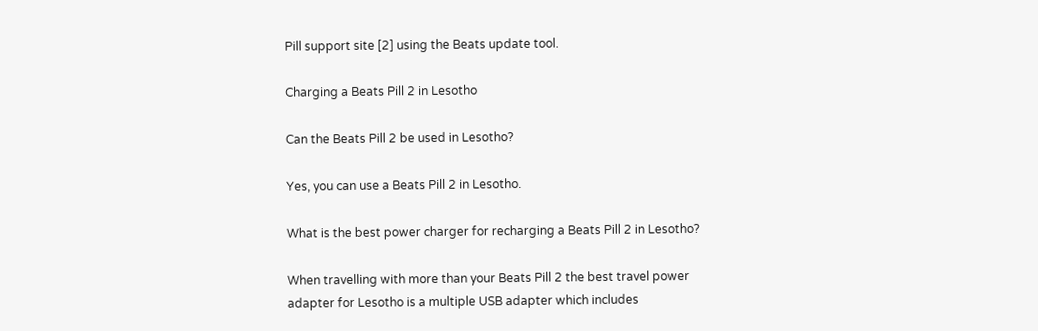Pill support site [2] using the Beats update tool.

Charging a Beats Pill 2 in Lesotho

Can the Beats Pill 2 be used in Lesotho?

Yes, you can use a Beats Pill 2 in Lesotho.

What is the best power charger for recharging a Beats Pill 2 in Lesotho?

When travelling with more than your Beats Pill 2 the best travel power adapter for Lesotho is a multiple USB adapter which includes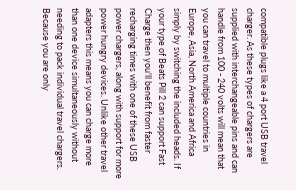compatible plugs like a 4 port USB travel charger. As these types of chargers are supplied with interchangeable pins and can handle from 100 - 240 volts will mean that you can travel to multiple countries in Europe, Asia, North America and Africa simply by switching the included heads. If your type of Beats Pill 2 can support Fast Charge then you'll benefit from faster recharging times with one of these USB power chargers, along with support for more power hungry devices. Unlike other travel adapters this means you can charge more than one device simultaneously without needing to pack individual travel chargers. Because you are only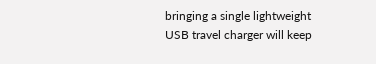bringing a single lightweight USB travel charger will keep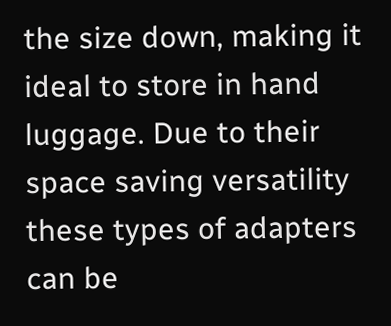the size down, making it ideal to store in hand luggage. Due to their space saving versatility these types of adapters can be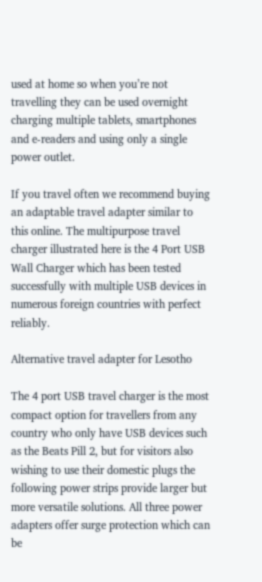used at home so when you’re not travelling they can be used overnight charging multiple tablets, smartphones and e-readers and using only a single power outlet.

If you travel often we recommend buying an adaptable travel adapter similar to this online. The multipurpose travel charger illustrated here is the 4 Port USB Wall Charger which has been tested successfully with multiple USB devices in numerous foreign countries with perfect reliably.

Alternative travel adapter for Lesotho

The 4 port USB travel charger is the most compact option for travellers from any country who only have USB devices such as the Beats Pill 2, but for visitors also wishing to use their domestic plugs the following power strips provide larger but more versatile solutions. All three power adapters offer surge protection which can be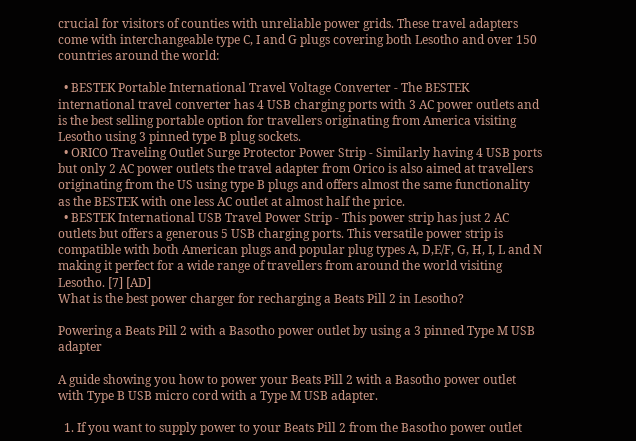crucial for visitors of counties with unreliable power grids. These travel adapters come with interchangeable type C, I and G plugs covering both Lesotho and over 150 countries around the world:

  • BESTEK Portable International Travel Voltage Converter - The BESTEK international travel converter has 4 USB charging ports with 3 AC power outlets and is the best selling portable option for travellers originating from America visiting Lesotho using 3 pinned type B plug sockets.
  • ORICO Traveling Outlet Surge Protector Power Strip - Similarly having 4 USB ports but only 2 AC power outlets the travel adapter from Orico is also aimed at travellers originating from the US using type B plugs and offers almost the same functionality as the BESTEK with one less AC outlet at almost half the price.
  • BESTEK International USB Travel Power Strip - This power strip has just 2 AC outlets but offers a generous 5 USB charging ports. This versatile power strip is compatible with both American plugs and popular plug types A, D,E/F, G, H, I, L and N making it perfect for a wide range of travellers from around the world visiting Lesotho. [7] [AD]
What is the best power charger for recharging a Beats Pill 2 in Lesotho?

Powering a Beats Pill 2 with a Basotho power outlet by using a 3 pinned Type M USB adapter

A guide showing you how to power your Beats Pill 2 with a Basotho power outlet with Type B USB micro cord with a Type M USB adapter.

  1. If you want to supply power to your Beats Pill 2 from the Basotho power outlet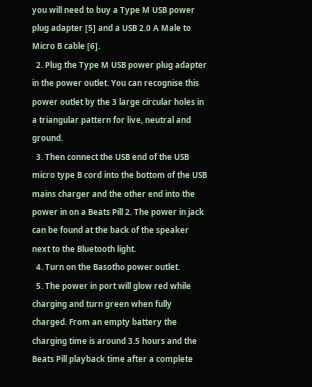you will need to buy a Type M USB power plug adapter [5] and a USB 2.0 A Male to Micro B cable [6].
  2. Plug the Type M USB power plug adapter in the power outlet. You can recognise this power outlet by the 3 large circular holes in a triangular pattern for live, neutral and ground.
  3. Then connect the USB end of the USB micro type B cord into the bottom of the USB mains charger and the other end into the power in on a Beats Pill 2. The power in jack can be found at the back of the speaker next to the Bluetooth light.
  4. Turn on the Basotho power outlet.
  5. The power in port will glow red while charging and turn green when fully charged. From an empty battery the charging time is around 3.5 hours and the Beats Pill playback time after a complete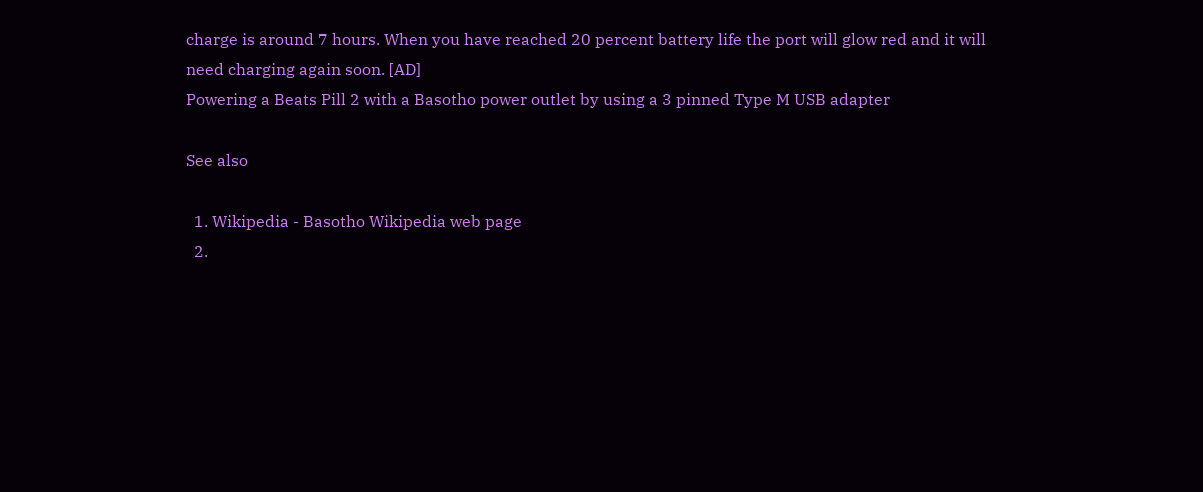charge is around 7 hours. When you have reached 20 percent battery life the port will glow red and it will need charging again soon. [AD]
Powering a Beats Pill 2 with a Basotho power outlet by using a 3 pinned Type M USB adapter

See also

  1. Wikipedia - Basotho Wikipedia web page
  2.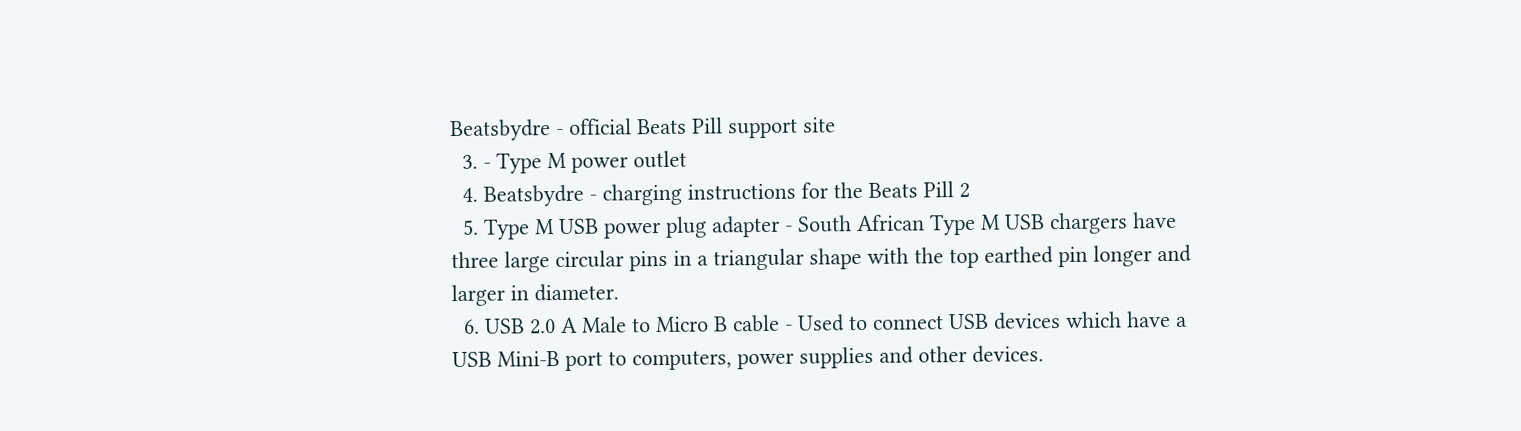Beatsbydre - official Beats Pill support site
  3. - Type M power outlet
  4. Beatsbydre - charging instructions for the Beats Pill 2
  5. Type M USB power plug adapter - South African Type M USB chargers have three large circular pins in a triangular shape with the top earthed pin longer and larger in diameter.
  6. USB 2.0 A Male to Micro B cable - Used to connect USB devices which have a USB Mini-B port to computers, power supplies and other devices.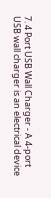7. 4 Port USB Wall Charger - A 4-port USB wall charger is an electrical device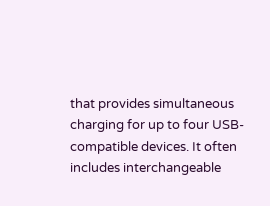that provides simultaneous charging for up to four USB-compatible devices. It often includes interchangeable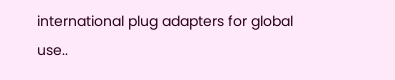international plug adapters for global use..